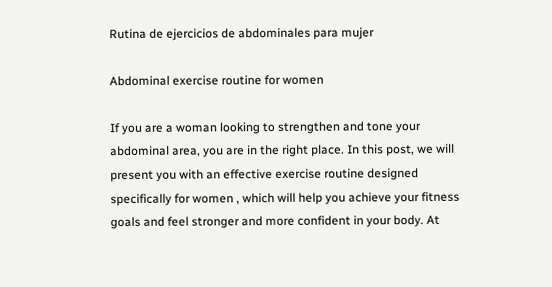Rutina de ejercicios de abdominales para mujer

Abdominal exercise routine for women

If you are a woman looking to strengthen and tone your abdominal area, you are in the right place. In this post, we will present you with an effective exercise routine designed specifically for women , which will help you achieve your fitness goals and feel stronger and more confident in your body. At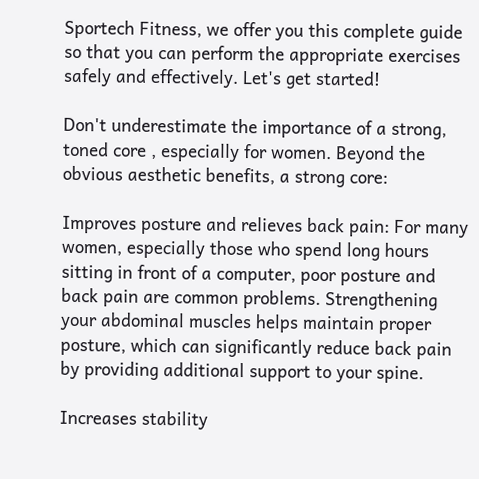Sportech Fitness, we offer you this complete guide so that you can perform the appropriate exercises safely and effectively. Let's get started!

Don't underestimate the importance of a strong, toned core , especially for women. Beyond the obvious aesthetic benefits, a strong core:

Improves posture and relieves back pain: For many women, especially those who spend long hours sitting in front of a computer, poor posture and back pain are common problems. Strengthening your abdominal muscles helps maintain proper posture, which can significantly reduce back pain by providing additional support to your spine.

Increases stability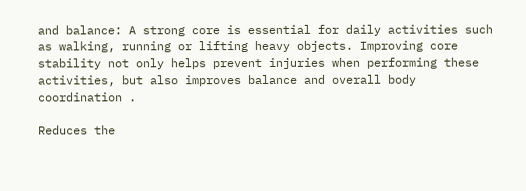and balance: A strong core is essential for daily activities such as walking, running or lifting heavy objects. Improving core stability not only helps prevent injuries when performing these activities, but also improves balance and overall body coordination .

Reduces the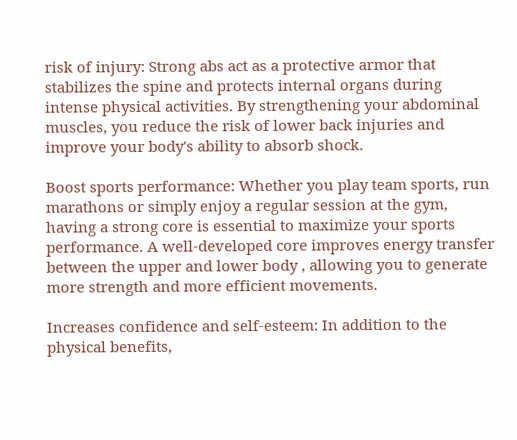risk of injury: Strong abs act as a protective armor that stabilizes the spine and protects internal organs during intense physical activities. By strengthening your abdominal muscles, you reduce the risk of lower back injuries and improve your body's ability to absorb shock.

Boost sports performance: Whether you play team sports, run marathons or simply enjoy a regular session at the gym, having a strong core is essential to maximize your sports performance. A well-developed core improves energy transfer between the upper and lower body , allowing you to generate more strength and more efficient movements.

Increases confidence and self-esteem: In addition to the physical benefits,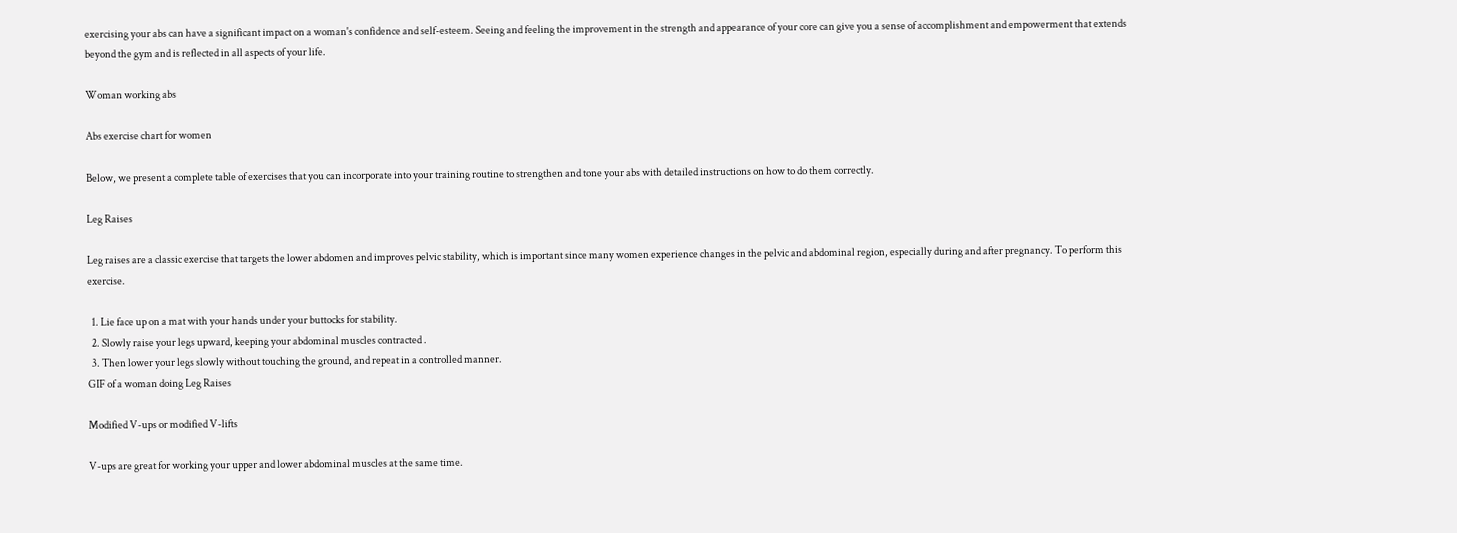exercising your abs can have a significant impact on a woman's confidence and self-esteem. Seeing and feeling the improvement in the strength and appearance of your core can give you a sense of accomplishment and empowerment that extends beyond the gym and is reflected in all aspects of your life.

Woman working abs

Abs exercise chart for women

Below, we present a complete table of exercises that you can incorporate into your training routine to strengthen and tone your abs with detailed instructions on how to do them correctly.

Leg Raises

Leg raises are a classic exercise that targets the lower abdomen and improves pelvic stability, which is important since many women experience changes in the pelvic and abdominal region, especially during and after pregnancy. To perform this exercise.

  1. Lie face up on a mat with your hands under your buttocks for stability.
  2. Slowly raise your legs upward, keeping your abdominal muscles contracted .
  3. Then lower your legs slowly without touching the ground, and repeat in a controlled manner.
GIF of a woman doing Leg Raises

Modified V-ups or modified V-lifts

V-ups are great for working your upper and lower abdominal muscles at the same time.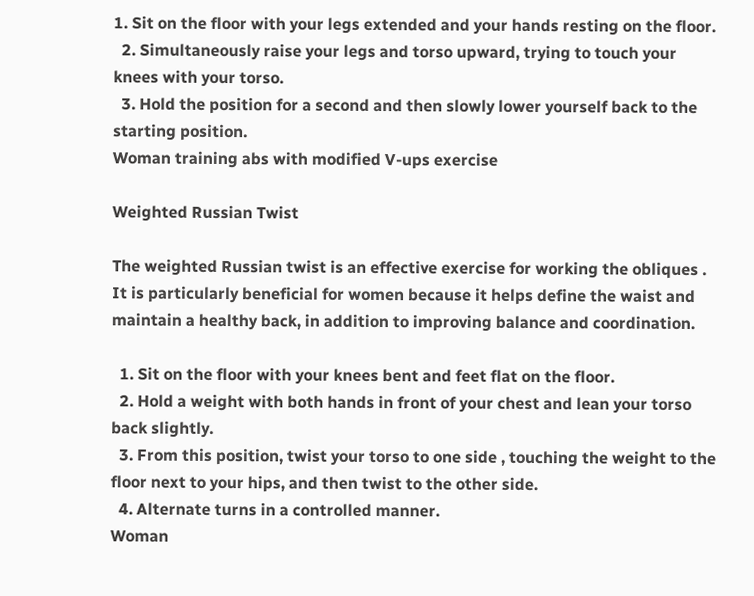1. Sit on the floor with your legs extended and your hands resting on the floor.
  2. Simultaneously raise your legs and torso upward, trying to touch your knees with your torso.
  3. Hold the position for a second and then slowly lower yourself back to the starting position.
Woman training abs with modified V-ups exercise

Weighted Russian Twist

The weighted Russian twist is an effective exercise for working the obliques . It is particularly beneficial for women because it helps define the waist and maintain a healthy back, in addition to improving balance and coordination.

  1. Sit on the floor with your knees bent and feet flat on the floor.
  2. Hold a weight with both hands in front of your chest and lean your torso back slightly.
  3. From this position, twist your torso to one side , touching the weight to the floor next to your hips, and then twist to the other side.
  4. Alternate turns in a controlled manner.
Woman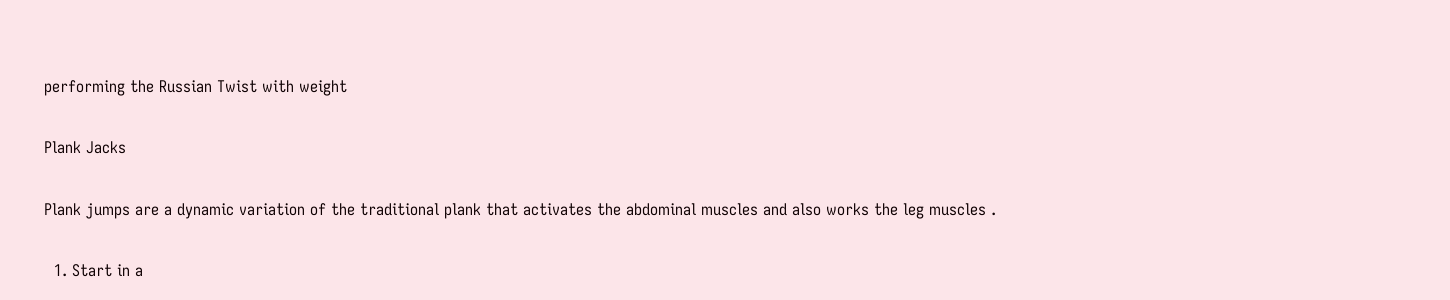performing the Russian Twist with weight

Plank Jacks

Plank jumps are a dynamic variation of the traditional plank that activates the abdominal muscles and also works the leg muscles .

  1. Start in a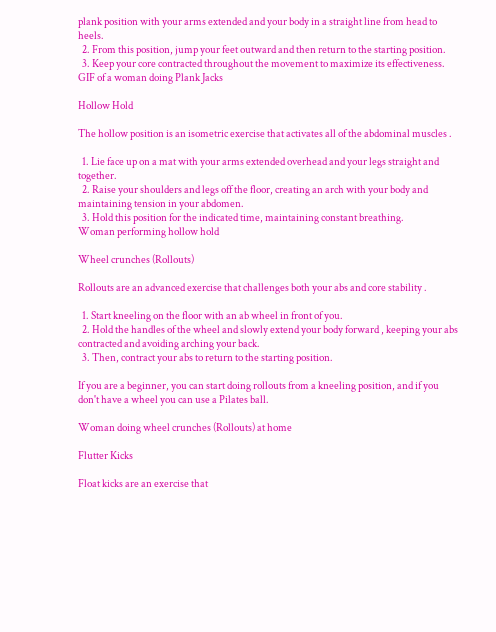plank position with your arms extended and your body in a straight line from head to heels.
  2. From this position, jump your feet outward and then return to the starting position.
  3. Keep your core contracted throughout the movement to maximize its effectiveness.
GIF of a woman doing Plank Jacks

Hollow Hold

The hollow position is an isometric exercise that activates all of the abdominal muscles .

  1. Lie face up on a mat with your arms extended overhead and your legs straight and together.
  2. Raise your shoulders and legs off the floor, creating an arch with your body and maintaining tension in your abdomen.
  3. Hold this position for the indicated time, maintaining constant breathing.
Woman performing hollow hold

Wheel crunches (Rollouts)

Rollouts are an advanced exercise that challenges both your abs and core stability .

  1. Start kneeling on the floor with an ab wheel in front of you.
  2. Hold the handles of the wheel and slowly extend your body forward , keeping your abs contracted and avoiding arching your back.
  3. Then, contract your abs to return to the starting position.

If you are a beginner, you can start doing rollouts from a kneeling position, and if you don't have a wheel you can use a Pilates ball.

Woman doing wheel crunches (Rollouts) at home

Flutter Kicks

Float kicks are an exercise that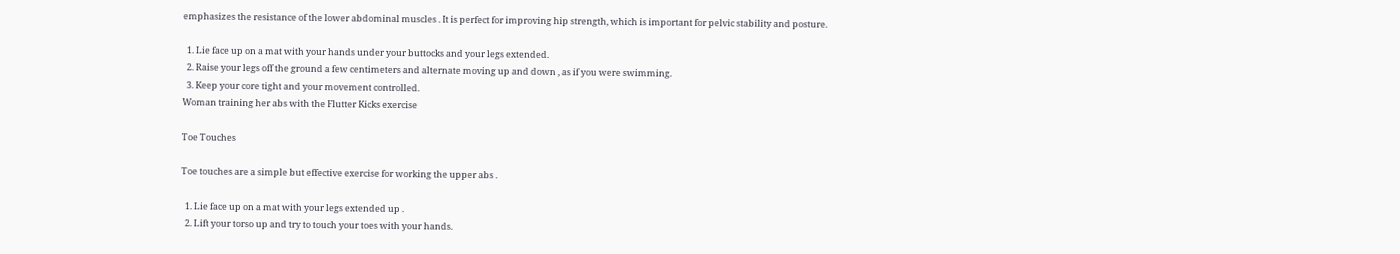emphasizes the resistance of the lower abdominal muscles . It is perfect for improving hip strength, which is important for pelvic stability and posture.

  1. Lie face up on a mat with your hands under your buttocks and your legs extended.
  2. Raise your legs off the ground a few centimeters and alternate moving up and down , as if you were swimming.
  3. Keep your core tight and your movement controlled.
Woman training her abs with the Flutter Kicks exercise

Toe Touches

Toe touches are a simple but effective exercise for working the upper abs .

  1. Lie face up on a mat with your legs extended up .
  2. Lift your torso up and try to touch your toes with your hands.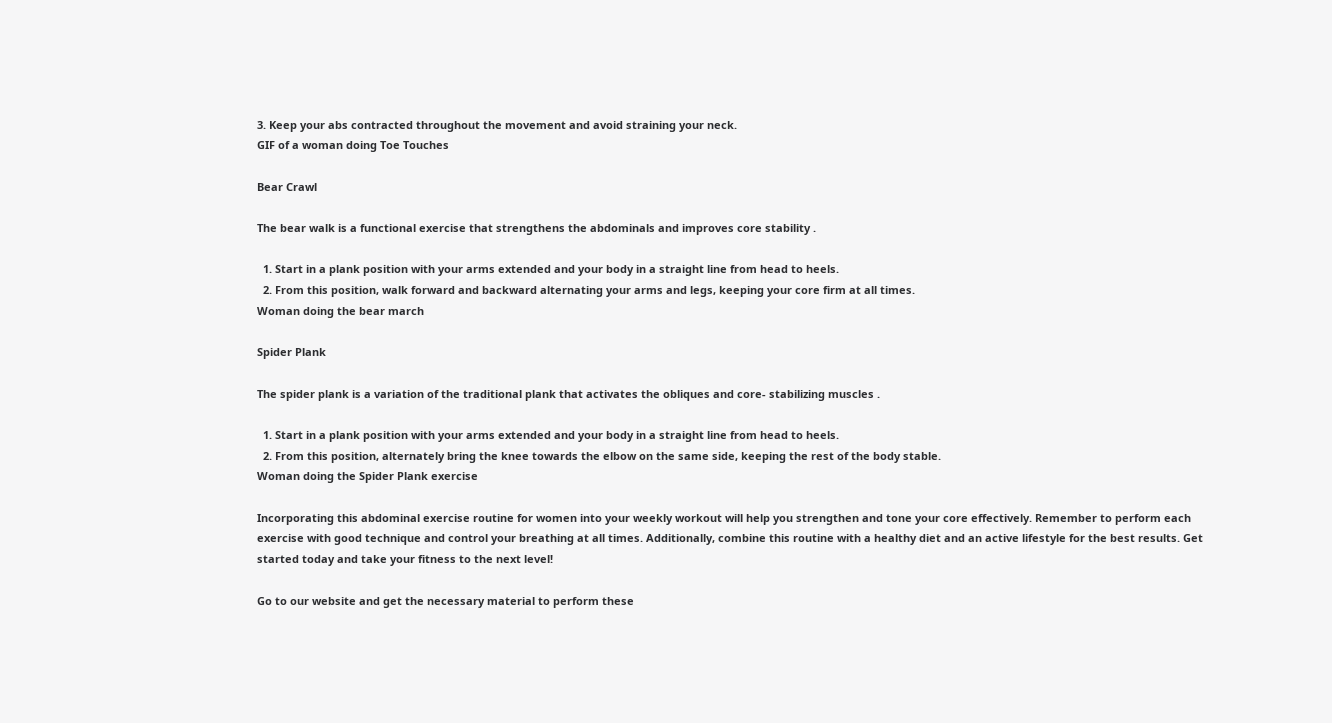3. Keep your abs contracted throughout the movement and avoid straining your neck.
GIF of a woman doing Toe Touches

Bear Crawl

The bear walk is a functional exercise that strengthens the abdominals and improves core stability .

  1. Start in a plank position with your arms extended and your body in a straight line from head to heels.
  2. From this position, walk forward and backward alternating your arms and legs, keeping your core firm at all times.
Woman doing the bear march

Spider Plank

The spider plank is a variation of the traditional plank that activates the obliques and core- stabilizing muscles .

  1. Start in a plank position with your arms extended and your body in a straight line from head to heels.
  2. From this position, alternately bring the knee towards the elbow on the same side, keeping the rest of the body stable.
Woman doing the Spider Plank exercise

Incorporating this abdominal exercise routine for women into your weekly workout will help you strengthen and tone your core effectively. Remember to perform each exercise with good technique and control your breathing at all times. Additionally, combine this routine with a healthy diet and an active lifestyle for the best results. Get started today and take your fitness to the next level!

Go to our website and get the necessary material to perform these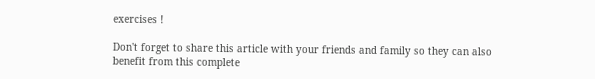exercises !

Don't forget to share this article with your friends and family so they can also benefit from this complete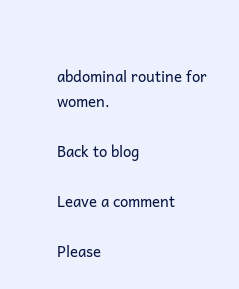abdominal routine for women.

Back to blog

Leave a comment

Please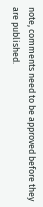note, comments need to be approved before they are published.